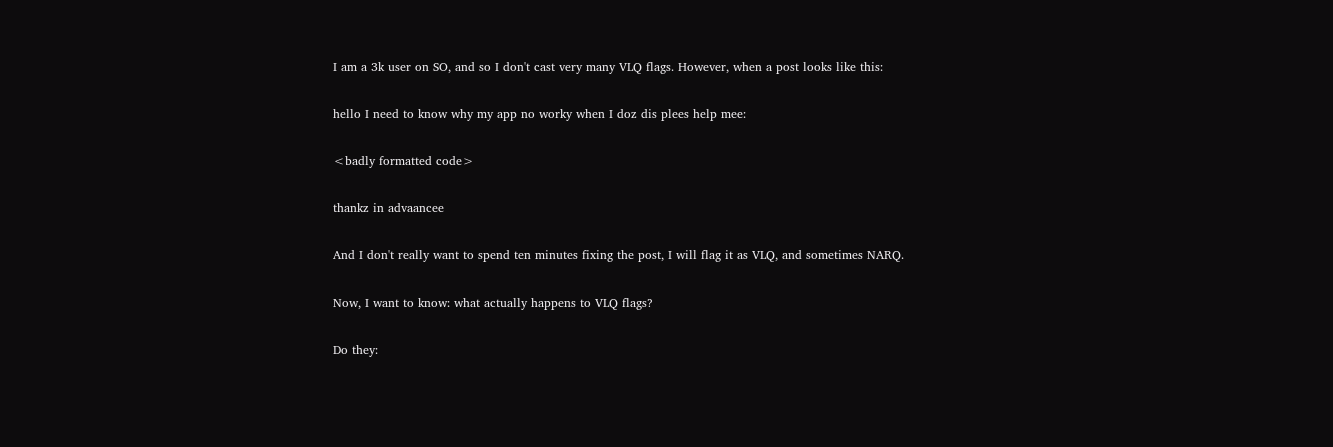I am a 3k user on SO, and so I don't cast very many VLQ flags. However, when a post looks like this:

hello I need to know why my app no worky when I doz dis plees help mee:

<badly formatted code>

thankz in advaancee

And I don't really want to spend ten minutes fixing the post, I will flag it as VLQ, and sometimes NARQ.

Now, I want to know: what actually happens to VLQ flags?

Do they: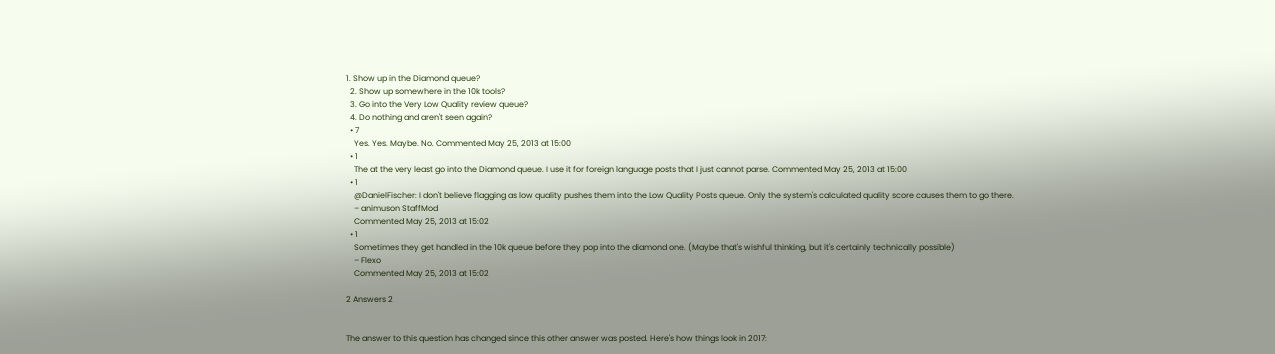1. Show up in the Diamond queue?
  2. Show up somewhere in the 10k tools?
  3. Go into the Very Low Quality review queue?
  4. Do nothing and aren't seen again?
  • 7
    Yes. Yes. Maybe. No. Commented May 25, 2013 at 15:00
  • 1
    The at the very least go into the Diamond queue. I use it for foreign language posts that I just cannot parse. Commented May 25, 2013 at 15:00
  • 1
    @DanielFischer: I don't believe flagging as low quality pushes them into the Low Quality Posts queue. Only the system's calculated quality score causes them to go there.
    – animuson StaffMod
    Commented May 25, 2013 at 15:02
  • 1
    Sometimes they get handled in the 10k queue before they pop into the diamond one. (Maybe that's wishful thinking, but it's certainly technically possible)
    – Flexo
    Commented May 25, 2013 at 15:02

2 Answers 2


The answer to this question has changed since this other answer was posted. Here's how things look in 2017: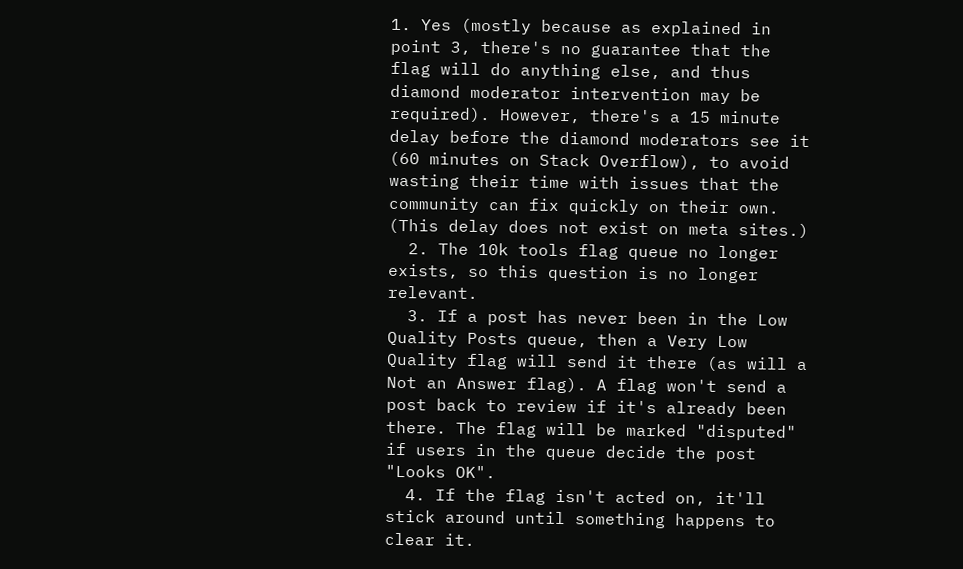1. Yes (mostly because as explained in point 3, there's no guarantee that the flag will do anything else, and thus diamond moderator intervention may be required). However, there's a 15 minute delay before the diamond moderators see it (60 minutes on Stack Overflow), to avoid wasting their time with issues that the community can fix quickly on their own. (This delay does not exist on meta sites.)
  2. The 10k tools flag queue no longer exists, so this question is no longer relevant.
  3. If a post has never been in the Low Quality Posts queue, then a Very Low Quality flag will send it there (as will a Not an Answer flag). A flag won't send a post back to review if it's already been there. The flag will be marked "disputed" if users in the queue decide the post "Looks OK".
  4. If the flag isn't acted on, it'll stick around until something happens to clear it.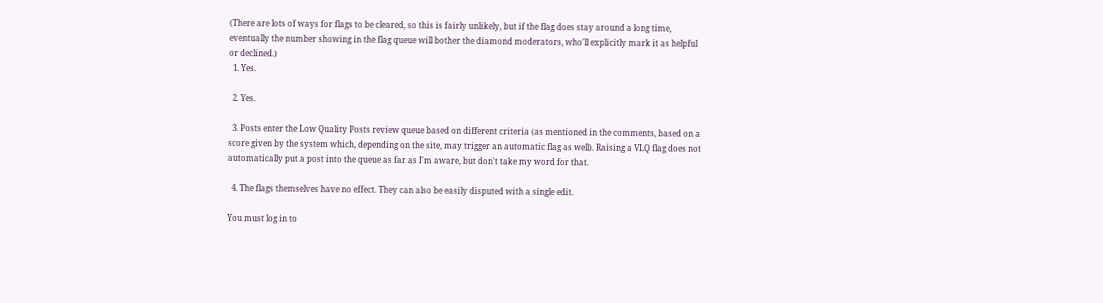(There are lots of ways for flags to be cleared, so this is fairly unlikely, but if the flag does stay around a long time, eventually the number showing in the flag queue will bother the diamond moderators, who'll explicitly mark it as helpful or declined.)
  1. Yes.

  2. Yes.

  3. Posts enter the Low Quality Posts review queue based on different criteria (as mentioned in the comments, based on a score given by the system which, depending on the site, may trigger an automatic flag as well). Raising a VLQ flag does not automatically put a post into the queue as far as I'm aware, but don't take my word for that.

  4. The flags themselves have no effect. They can also be easily disputed with a single edit.

You must log in to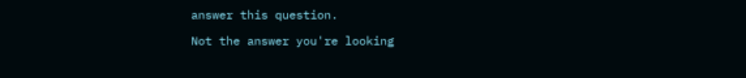answer this question.

Not the answer you're looking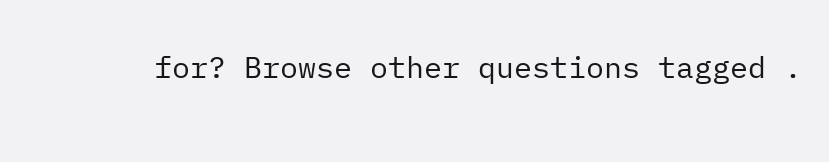for? Browse other questions tagged .